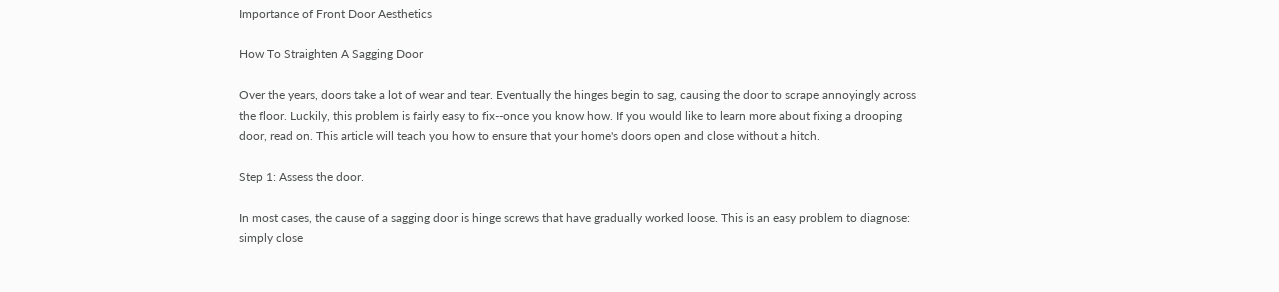Importance of Front Door Aesthetics

How To Straighten A Sagging Door

Over the years, doors take a lot of wear and tear. Eventually the hinges begin to sag, causing the door to scrape annoyingly across the floor. Luckily, this problem is fairly easy to fix--once you know how. If you would like to learn more about fixing a drooping door, read on. This article will teach you how to ensure that your home's doors open and close without a hitch.

Step 1: Assess the door.

In most cases, the cause of a sagging door is hinge screws that have gradually worked loose. This is an easy problem to diagnose: simply close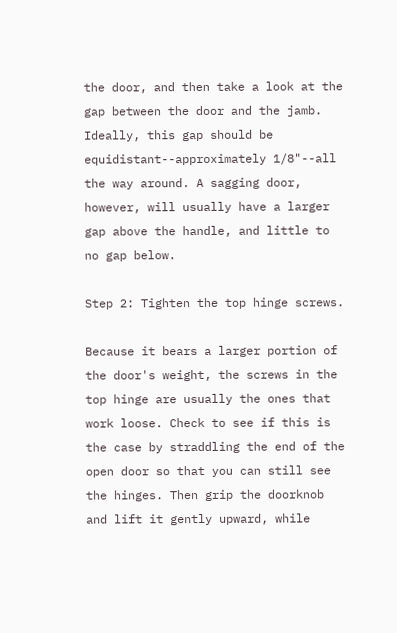the door, and then take a look at the gap between the door and the jamb. Ideally, this gap should be equidistant--approximately 1/8"--all the way around. A sagging door, however, will usually have a larger gap above the handle, and little to no gap below.

Step 2: Tighten the top hinge screws.

Because it bears a larger portion of the door's weight, the screws in the top hinge are usually the ones that work loose. Check to see if this is the case by straddling the end of the open door so that you can still see the hinges. Then grip the doorknob and lift it gently upward, while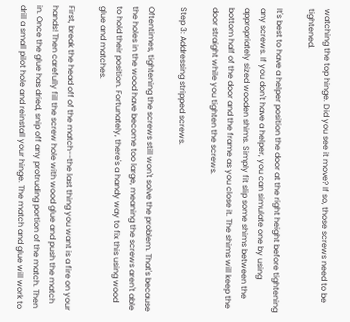watching the top hinge. Did you see it move? If so, those screws need to be tightened.

It's best to have a helper position the door at the right height before tightening any screws. If you don't have a helper, you can simulate one by using appropriately sized wooden shims. Simply fit slip some shims between the bottom half of the door and the frame as you close it. The shims will keep the door straight while you tighten the screws.

Step 3: Addressing stripped screws.

Oftentimes, tightening the screws still won't solve the problem. That's because the holes in the wood have become too large, meaning the screws aren't able to hold their position. Fortunately, there's a handy way to fix this using wood glue and matches.

First, break the head off of the match--the last thing you want is a fire on your hands! Then carefully fill the screw hole with wood glue and push the match in. Once the glue has dried, snip off any protruding portion of the match. Then drill a small pilot hole and reinstall your hinge. The match and glue will work to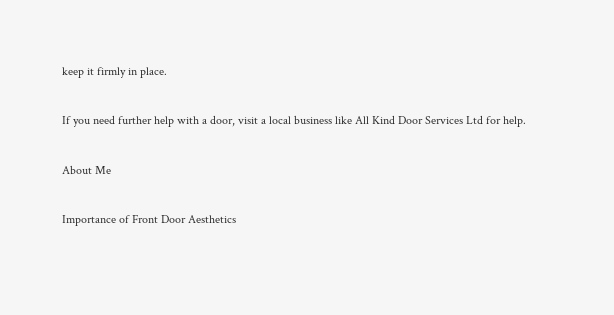keep it firmly in place.

If you need further help with a door, visit a local business like All Kind Door Services Ltd for help.

About Me

Importance of Front Door Aesthetics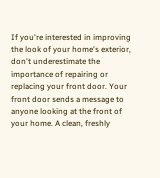If you're interested in improving the look of your home's exterior, don't underestimate the importance of repairing or replacing your front door. Your front door sends a message to anyone looking at the front of your home. A clean, freshly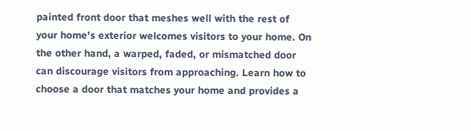painted front door that meshes well with the rest of your home's exterior welcomes visitors to your home. On the other hand, a warped, faded, or mismatched door can discourage visitors from approaching. Learn how to choose a door that matches your home and provides a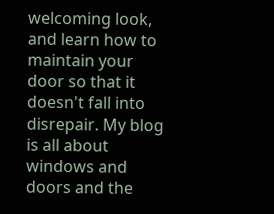welcoming look, and learn how to maintain your door so that it doesn't fall into disrepair. My blog is all about windows and doors and the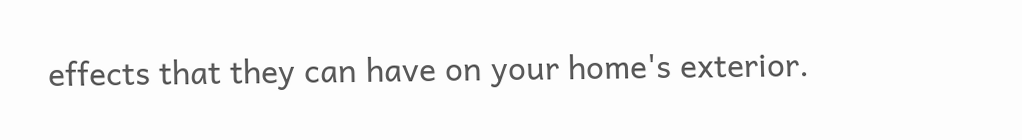effects that they can have on your home's exterior.